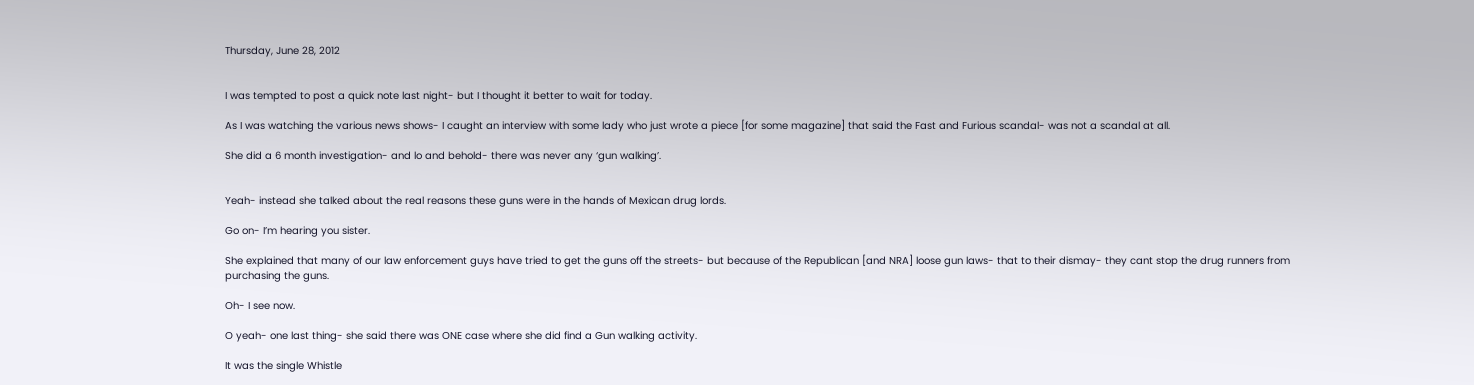Thursday, June 28, 2012


I was tempted to post a quick note last night- but I thought it better to wait for today.

As I was watching the various news shows- I caught an interview with some lady who just wrote a piece [for some magazine] that said the Fast and Furious scandal- was not a scandal at all.

She did a 6 month investigation- and lo and behold- there was never any ‘gun walking’.


Yeah- instead she talked about the real reasons these guns were in the hands of Mexican drug lords.

Go on- I’m hearing you sister.

She explained that many of our law enforcement guys have tried to get the guns off the streets- but because of the Republican [and NRA] loose gun laws- that to their dismay- they cant stop the drug runners from purchasing the guns.

Oh- I see now.

O yeah- one last thing- she said there was ONE case where she did find a Gun walking activity.

It was the single Whistle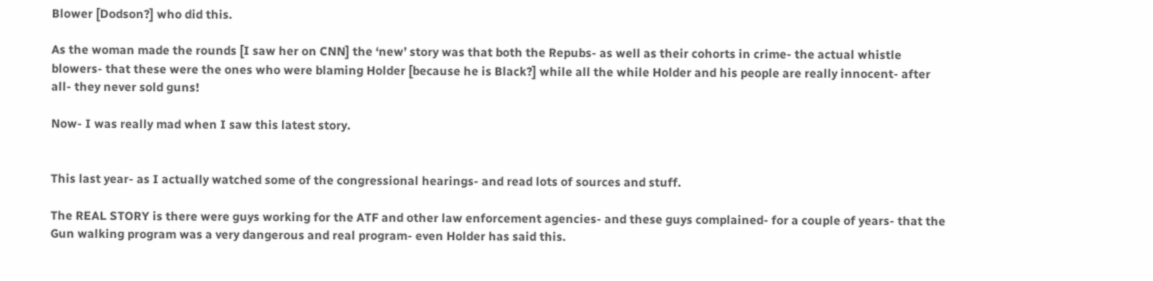Blower [Dodson?] who did this.

As the woman made the rounds [I saw her on CNN] the ‘new’ story was that both the Repubs- as well as their cohorts in crime- the actual whistle blowers- that these were the ones who were blaming Holder [because he is Black?] while all the while Holder and his people are really innocent- after all- they never sold guns!

Now- I was really mad when I saw this latest story.


This last year- as I actually watched some of the congressional hearings- and read lots of sources and stuff.

The REAL STORY is there were guys working for the ATF and other law enforcement agencies- and these guys complained- for a couple of years- that the Gun walking program was a very dangerous and real program- even Holder has said this.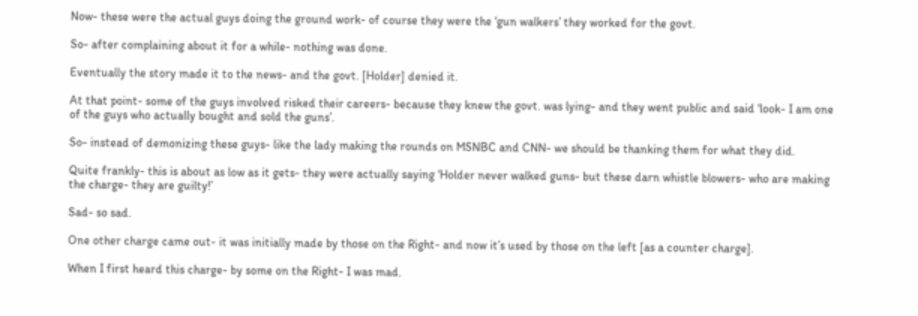Now- these were the actual guys doing the ground work- of course they were the ‘gun walkers’ they worked for the govt.

So- after complaining about it for a while- nothing was done.

Eventually the story made it to the news- and the govt. [Holder] denied it.

At that point- some of the guys involved risked their careers- because they knew the govt. was lying- and they went public and said ‘look- I am one of the guys who actually bought and sold the guns’.

So- instead of demonizing these guys- like the lady making the rounds on MSNBC and CNN- we should be thanking them for what they did.

Quite frankly- this is about as low as it gets- they were actually saying ‘Holder never walked guns- but these darn whistle blowers- who are making the charge- they are guilty!’

Sad- so sad.

One other charge came out- it was initially made by those on the Right- and now it’s used by those on the left [as a counter charge].

When I first heard this charge- by some on the Right- I was mad.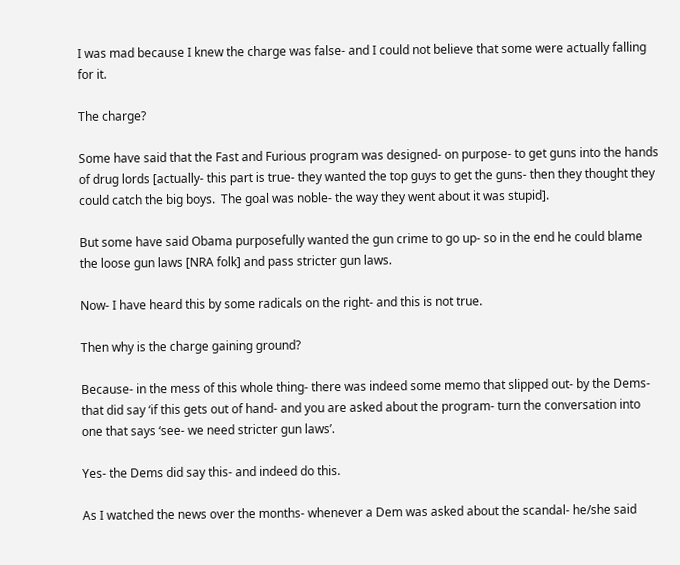I was mad because I knew the charge was false- and I could not believe that some were actually falling for it.

The charge?

Some have said that the Fast and Furious program was designed- on purpose- to get guns into the hands of drug lords [actually- this part is true- they wanted the top guys to get the guns- then they thought they could catch the big boys.  The goal was noble- the way they went about it was stupid].

But some have said Obama purposefully wanted the gun crime to go up- so in the end he could blame the loose gun laws [NRA folk] and pass stricter gun laws.

Now- I have heard this by some radicals on the right- and this is not true.

Then why is the charge gaining ground?

Because- in the mess of this whole thing- there was indeed some memo that slipped out- by the Dems- that did say ‘if this gets out of hand- and you are asked about the program- turn the conversation into one that says ‘see- we need stricter gun laws’.

Yes- the Dems did say this- and indeed do this.

As I watched the news over the months- whenever a Dem was asked about the scandal- he/she said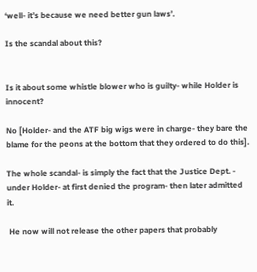‘well- it’s because we need better gun laws’.

Is the scandal about this?


Is it about some whistle blower who is guilty- while Holder is innocent?

No [Holder- and the ATF big wigs were in charge- they bare the blame for the peons at the bottom that they ordered to do this].

The whole scandal- is simply the fact that the Justice Dept. - under Holder- at first denied the program- then later admitted it.

 He now will not release the other papers that probably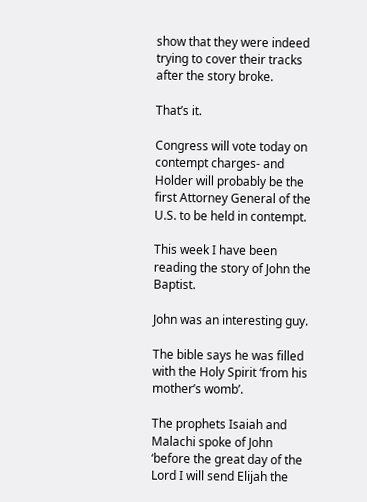show that they were indeed trying to cover their tracks after the story broke.

That’s it.

Congress will vote today on contempt charges- and Holder will probably be the first Attorney General of the U.S. to be held in contempt.

This week I have been reading the story of John the Baptist.

John was an interesting guy.

The bible says he was filled with the Holy Spirit ‘from his mother’s womb’.

The prophets Isaiah and Malachi spoke of John ‘before the great day of the Lord I will send Elijah the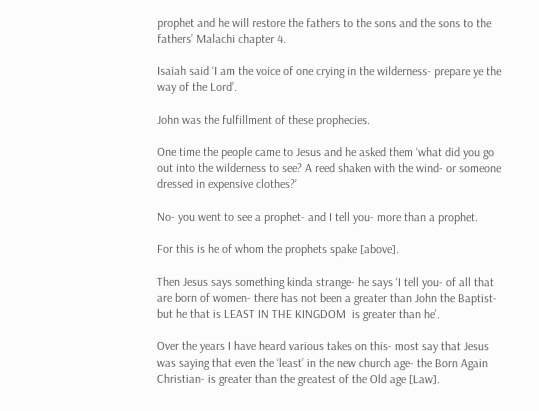prophet and he will restore the fathers to the sons and the sons to the fathers’ Malachi chapter 4.

Isaiah said ‘I am the voice of one crying in the wilderness- prepare ye the way of the Lord’.

John was the fulfillment of these prophecies.

One time the people came to Jesus and he asked them ‘what did you go out into the wilderness to see? A reed shaken with the wind- or someone dressed in expensive clothes?’

No- you went to see a prophet- and I tell you- more than a prophet.

For this is he of whom the prophets spake [above].

Then Jesus says something kinda strange- he says ‘I tell you- of all that are born of women- there has not been a greater than John the Baptist- but he that is LEAST IN THE KINGDOM  is greater than he’.

Over the years I have heard various takes on this- most say that Jesus was saying that even the ‘least’ in the new church age- the Born Again Christian- is greater than the greatest of the Old age [Law].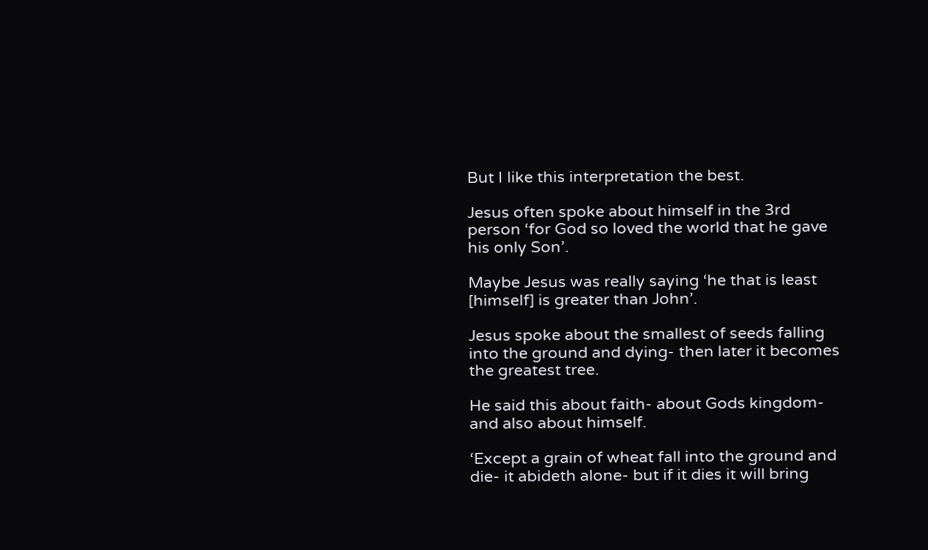But I like this interpretation the best.

Jesus often spoke about himself in the 3rd person ‘for God so loved the world that he gave his only Son’.

Maybe Jesus was really saying ‘he that is least [himself] is greater than John’.

Jesus spoke about the smallest of seeds falling into the ground and dying- then later it becomes the greatest tree.

He said this about faith- about Gods kingdom- and also about himself.

‘Except a grain of wheat fall into the ground and die- it abideth alone- but if it dies it will bring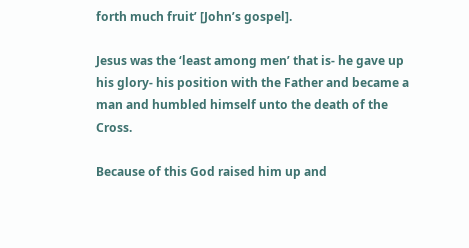forth much fruit’ [John’s gospel].

Jesus was the ‘least among men’ that is- he gave up his glory- his position with the Father and became a man and humbled himself unto the death of the Cross.

Because of this God raised him up and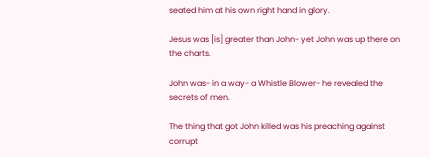seated him at his own right hand in glory.

Jesus was [is] greater than John- yet John was up there on the charts.

John was- in a way- a Whistle Blower- he revealed the secrets of men.

The thing that got John killed was his preaching against corrupt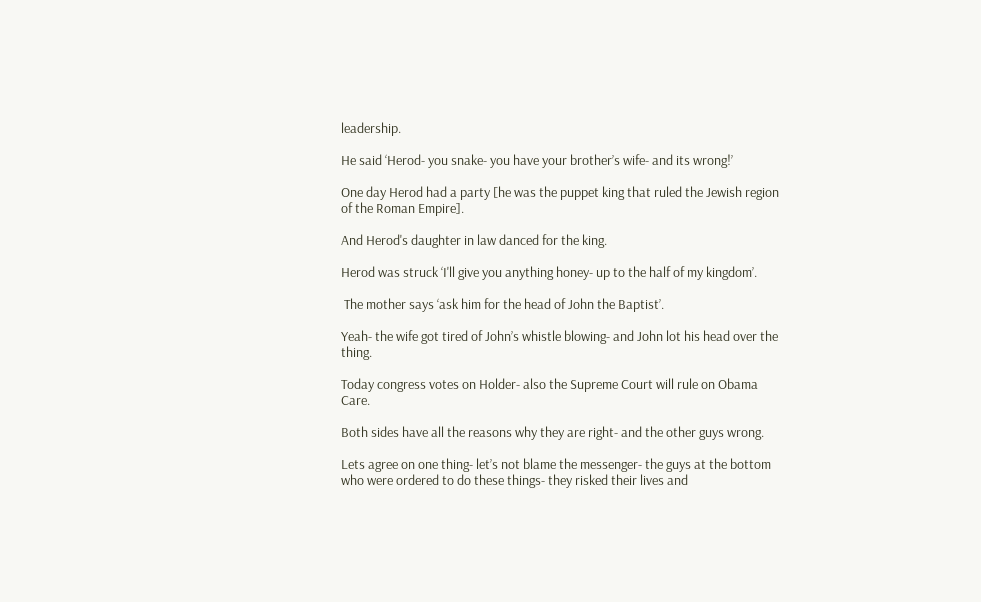leadership.

He said ‘Herod- you snake- you have your brother’s wife- and its wrong!’

One day Herod had a party [he was the puppet king that ruled the Jewish region of the Roman Empire].

And Herod's daughter in law danced for the king.

Herod was struck ‘I'll give you anything honey- up to the half of my kingdom’.

 The mother says ‘ask him for the head of John the Baptist’.

Yeah- the wife got tired of John’s whistle blowing- and John lot his head over the thing.

Today congress votes on Holder- also the Supreme Court will rule on Obama Care.

Both sides have all the reasons why they are right- and the other guys wrong.

Lets agree on one thing- let’s not blame the messenger- the guys at the bottom who were ordered to do these things- they risked their lives and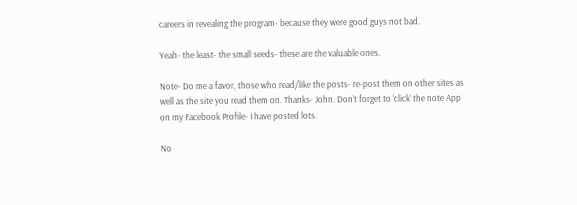careers in revealing the program- because they were good guys not bad.

Yeah- the least- the small seeds- these are the valuable ones.

Note- Do me a favor, those who read/like the posts- re-post them on other sites as well as the site you read them on. Thanks- John. Don’t forget to ‘click’ the note App on my Facebook Profile- I have posted lots.

No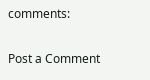comments:

Post a Comment